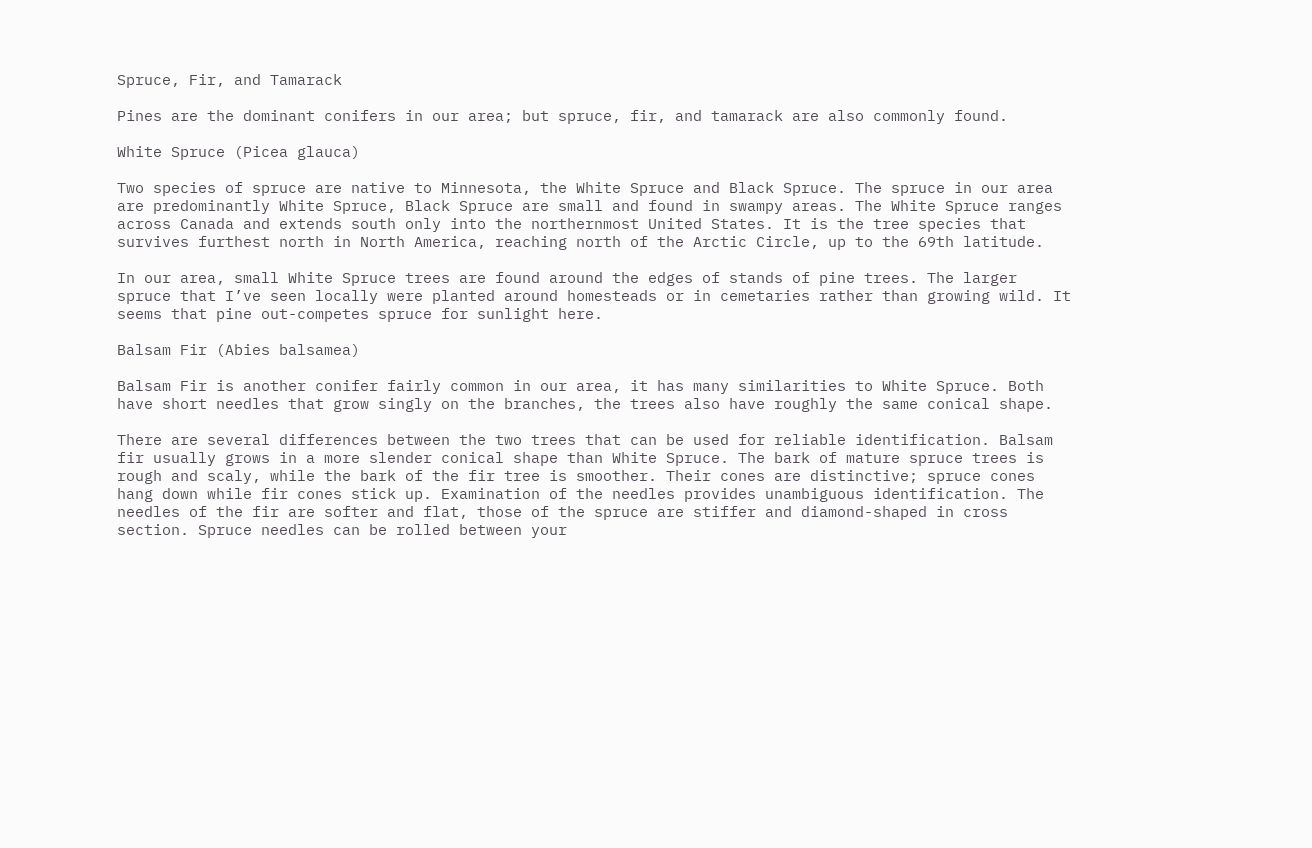Spruce, Fir, and Tamarack

Pines are the dominant conifers in our area; but spruce, fir, and tamarack are also commonly found.

White Spruce (Picea glauca)

Two species of spruce are native to Minnesota, the White Spruce and Black Spruce. The spruce in our area are predominantly White Spruce, Black Spruce are small and found in swampy areas. The White Spruce ranges across Canada and extends south only into the northernmost United States. It is the tree species that survives furthest north in North America, reaching north of the Arctic Circle, up to the 69th latitude.

In our area, small White Spruce trees are found around the edges of stands of pine trees. The larger spruce that I’ve seen locally were planted around homesteads or in cemetaries rather than growing wild. It seems that pine out-competes spruce for sunlight here.

Balsam Fir (Abies balsamea)

Balsam Fir is another conifer fairly common in our area, it has many similarities to White Spruce. Both have short needles that grow singly on the branches, the trees also have roughly the same conical shape.

There are several differences between the two trees that can be used for reliable identification. Balsam fir usually grows in a more slender conical shape than White Spruce. The bark of mature spruce trees is rough and scaly, while the bark of the fir tree is smoother. Their cones are distinctive; spruce cones hang down while fir cones stick up. Examination of the needles provides unambiguous identification. The needles of the fir are softer and flat, those of the spruce are stiffer and diamond-shaped in cross section. Spruce needles can be rolled between your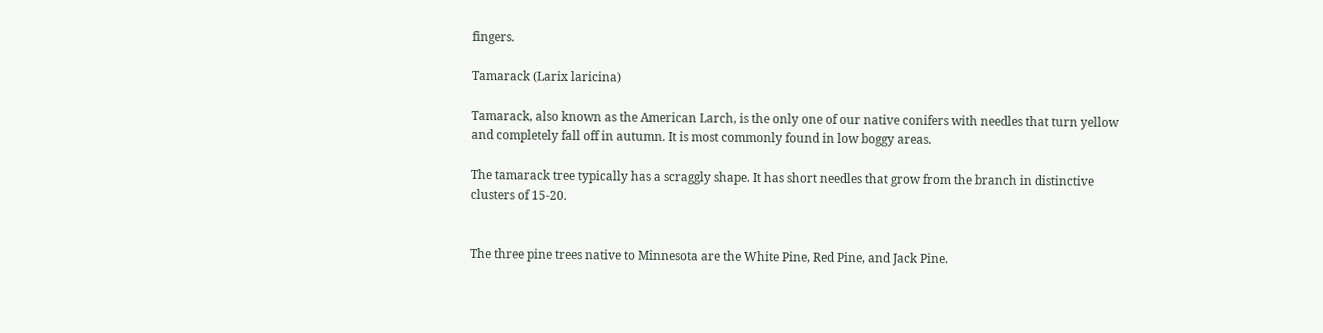fingers.

Tamarack (Larix laricina)

Tamarack, also known as the American Larch, is the only one of our native conifers with needles that turn yellow and completely fall off in autumn. It is most commonly found in low boggy areas.

The tamarack tree typically has a scraggly shape. It has short needles that grow from the branch in distinctive clusters of 15-20.


The three pine trees native to Minnesota are the White Pine, Red Pine, and Jack Pine.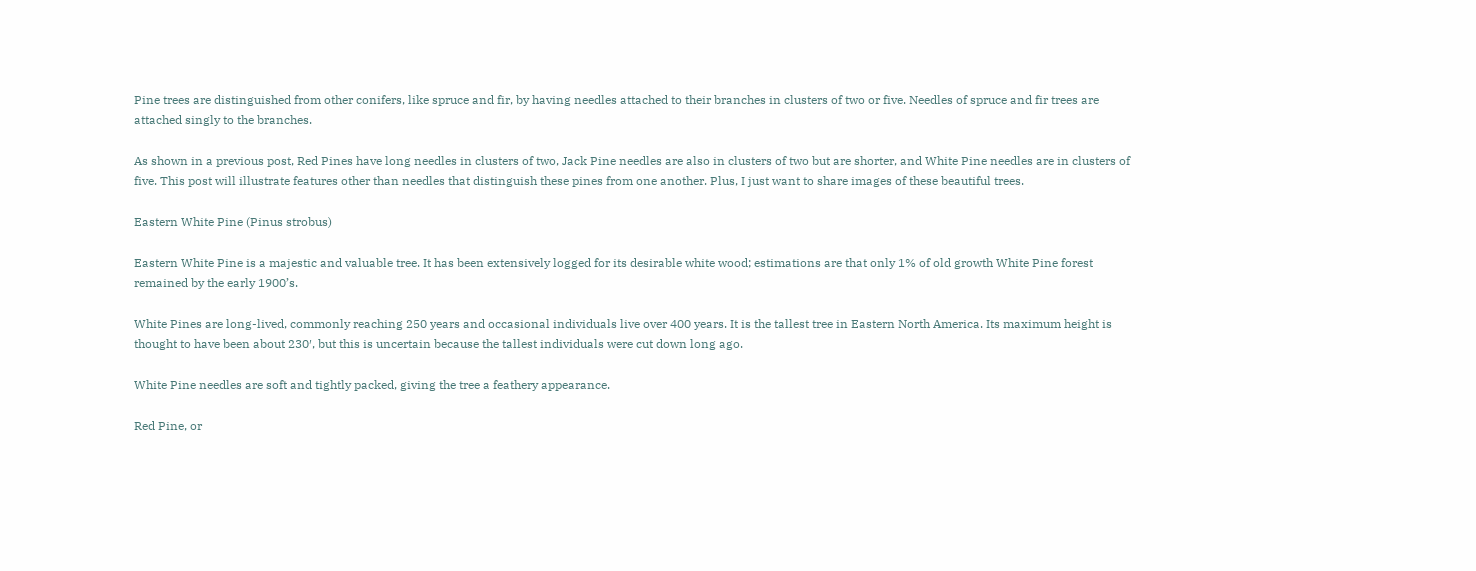Pine trees are distinguished from other conifers, like spruce and fir, by having needles attached to their branches in clusters of two or five. Needles of spruce and fir trees are attached singly to the branches.

As shown in a previous post, Red Pines have long needles in clusters of two, Jack Pine needles are also in clusters of two but are shorter, and White Pine needles are in clusters of five. This post will illustrate features other than needles that distinguish these pines from one another. Plus, I just want to share images of these beautiful trees.

Eastern White Pine (Pinus strobus)

Eastern White Pine is a majestic and valuable tree. It has been extensively logged for its desirable white wood; estimations are that only 1% of old growth White Pine forest remained by the early 1900’s.

White Pines are long-lived, commonly reaching 250 years and occasional individuals live over 400 years. It is the tallest tree in Eastern North America. Its maximum height is thought to have been about 230′, but this is uncertain because the tallest individuals were cut down long ago.

White Pine needles are soft and tightly packed, giving the tree a feathery appearance.

Red Pine, or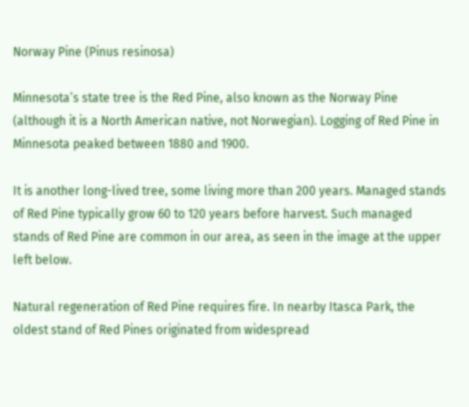Norway Pine (Pinus resinosa)

Minnesota’s state tree is the Red Pine, also known as the Norway Pine (although it is a North American native, not Norwegian). Logging of Red Pine in Minnesota peaked between 1880 and 1900.

It is another long-lived tree, some living more than 200 years. Managed stands of Red Pine typically grow 60 to 120 years before harvest. Such managed stands of Red Pine are common in our area, as seen in the image at the upper left below.

Natural regeneration of Red Pine requires fire. In nearby Itasca Park, the oldest stand of Red Pines originated from widespread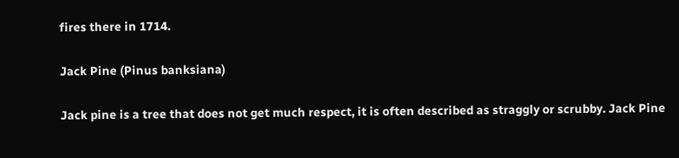fires there in 1714.

Jack Pine (Pinus banksiana)

Jack pine is a tree that does not get much respect, it is often described as straggly or scrubby. Jack Pine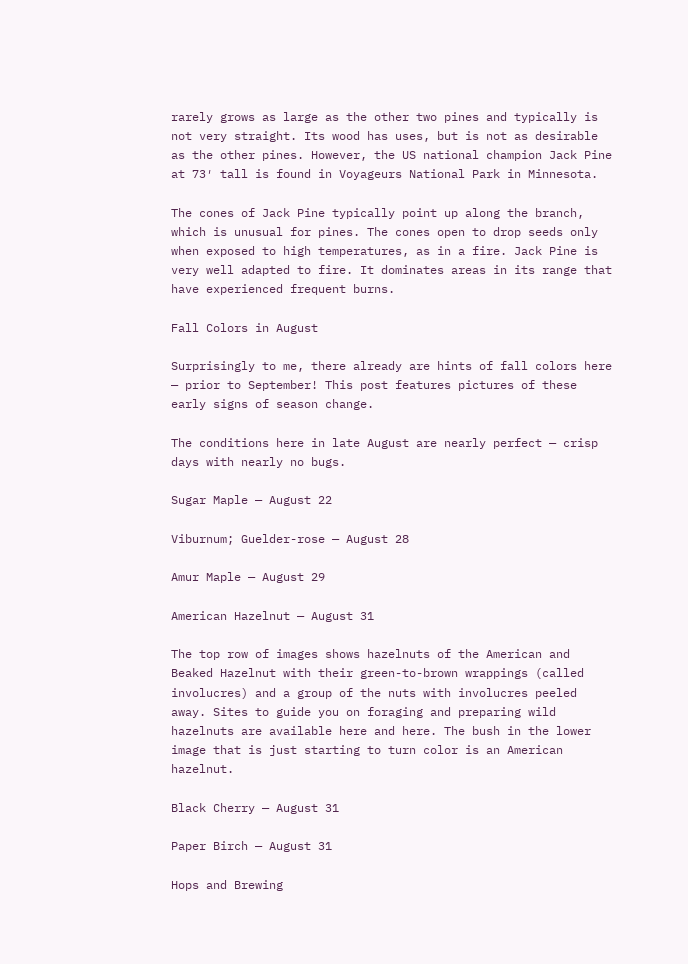rarely grows as large as the other two pines and typically is not very straight. Its wood has uses, but is not as desirable as the other pines. However, the US national champion Jack Pine at 73′ tall is found in Voyageurs National Park in Minnesota.

The cones of Jack Pine typically point up along the branch, which is unusual for pines. The cones open to drop seeds only when exposed to high temperatures, as in a fire. Jack Pine is very well adapted to fire. It dominates areas in its range that have experienced frequent burns.

Fall Colors in August

Surprisingly to me, there already are hints of fall colors here — prior to September! This post features pictures of these early signs of season change.

The conditions here in late August are nearly perfect — crisp days with nearly no bugs.

Sugar Maple — August 22

Viburnum; Guelder-rose — August 28

Amur Maple — August 29

American Hazelnut — August 31

The top row of images shows hazelnuts of the American and Beaked Hazelnut with their green-to-brown wrappings (called involucres) and a group of the nuts with involucres peeled away. Sites to guide you on foraging and preparing wild hazelnuts are available here and here. The bush in the lower image that is just starting to turn color is an American hazelnut.

Black Cherry — August 31

Paper Birch — August 31

Hops and Brewing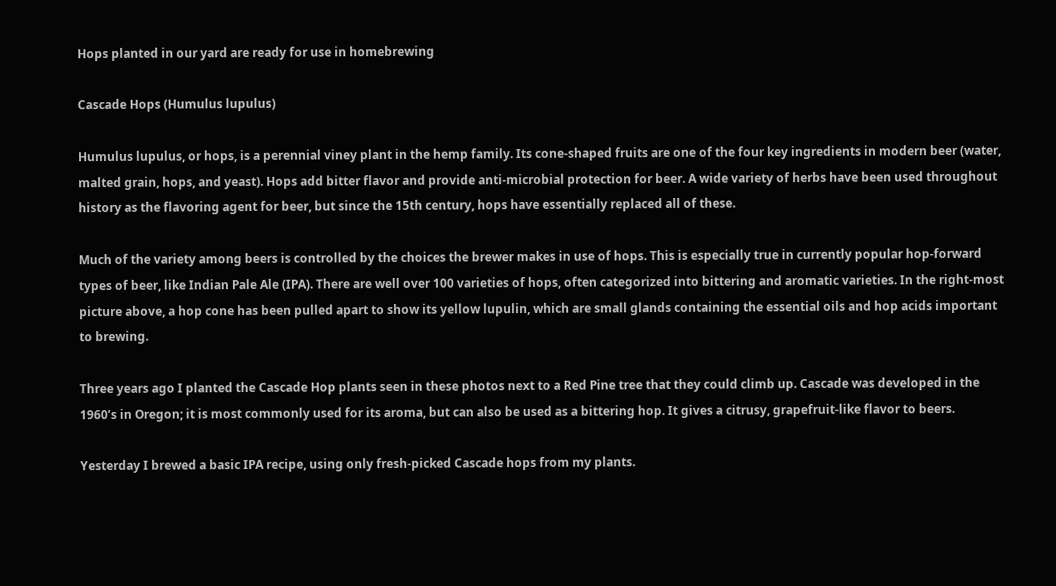Hops planted in our yard are ready for use in homebrewing

Cascade Hops (Humulus lupulus)

Humulus lupulus, or hops, is a perennial viney plant in the hemp family. Its cone-shaped fruits are one of the four key ingredients in modern beer (water, malted grain, hops, and yeast). Hops add bitter flavor and provide anti-microbial protection for beer. A wide variety of herbs have been used throughout history as the flavoring agent for beer, but since the 15th century, hops have essentially replaced all of these.

Much of the variety among beers is controlled by the choices the brewer makes in use of hops. This is especially true in currently popular hop-forward types of beer, like Indian Pale Ale (IPA). There are well over 100 varieties of hops, often categorized into bittering and aromatic varieties. In the right-most picture above, a hop cone has been pulled apart to show its yellow lupulin, which are small glands containing the essential oils and hop acids important to brewing.

Three years ago I planted the Cascade Hop plants seen in these photos next to a Red Pine tree that they could climb up. Cascade was developed in the 1960’s in Oregon; it is most commonly used for its aroma, but can also be used as a bittering hop. It gives a citrusy, grapefruit-like flavor to beers.

Yesterday I brewed a basic IPA recipe, using only fresh-picked Cascade hops from my plants.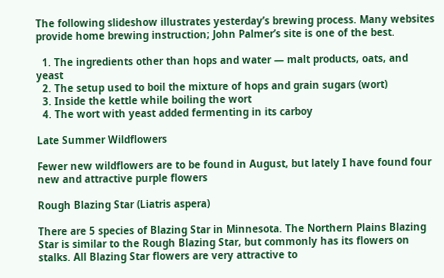The following slideshow illustrates yesterday’s brewing process. Many websites provide home brewing instruction; John Palmer’s site is one of the best.

  1. The ingredients other than hops and water — malt products, oats, and yeast
  2. The setup used to boil the mixture of hops and grain sugars (wort)
  3. Inside the kettle while boiling the wort
  4. The wort with yeast added fermenting in its carboy

Late Summer Wildflowers

Fewer new wildflowers are to be found in August, but lately I have found four new and attractive purple flowers

Rough Blazing Star (Liatris aspera)

There are 5 species of Blazing Star in Minnesota. The Northern Plains Blazing Star is similar to the Rough Blazing Star, but commonly has its flowers on stalks. All Blazing Star flowers are very attractive to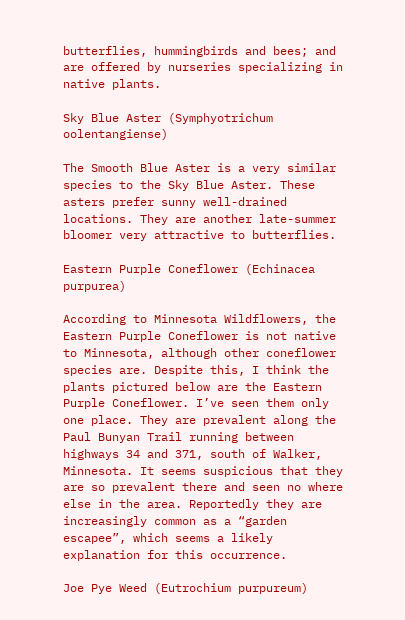butterflies, hummingbirds and bees; and are offered by nurseries specializing in native plants.

Sky Blue Aster (Symphyotrichum oolentangiense)

The Smooth Blue Aster is a very similar species to the Sky Blue Aster. These asters prefer sunny well-drained locations. They are another late-summer bloomer very attractive to butterflies.

Eastern Purple Coneflower (Echinacea purpurea)

According to Minnesota Wildflowers, the Eastern Purple Coneflower is not native to Minnesota, although other coneflower species are. Despite this, I think the plants pictured below are the Eastern Purple Coneflower. I’ve seen them only one place. They are prevalent along the Paul Bunyan Trail running between highways 34 and 371, south of Walker, Minnesota. It seems suspicious that they are so prevalent there and seen no where else in the area. Reportedly they are increasingly common as a “garden escapee”, which seems a likely explanation for this occurrence.

Joe Pye Weed (Eutrochium purpureum)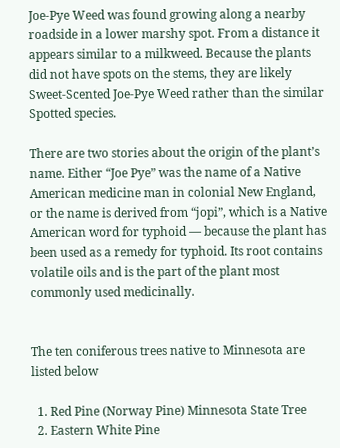Joe-Pye Weed was found growing along a nearby roadside in a lower marshy spot. From a distance it appears similar to a milkweed. Because the plants did not have spots on the stems, they are likely Sweet-Scented Joe-Pye Weed rather than the similar Spotted species.

There are two stories about the origin of the plant’s name. Either “Joe Pye” was the name of a Native American medicine man in colonial New England, or the name is derived from “jopi”, which is a Native American word for typhoid — because the plant has been used as a remedy for typhoid. Its root contains volatile oils and is the part of the plant most commonly used medicinally.


The ten coniferous trees native to Minnesota are listed below

  1. Red Pine (Norway Pine) Minnesota State Tree
  2. Eastern White Pine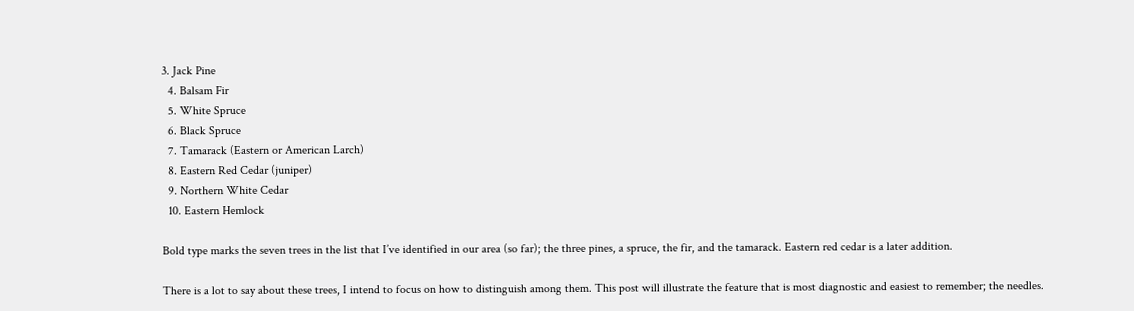3. Jack Pine
  4. Balsam Fir
  5. White Spruce
  6. Black Spruce
  7. Tamarack (Eastern or American Larch)
  8. Eastern Red Cedar (juniper)
  9. Northern White Cedar
  10. Eastern Hemlock

Bold type marks the seven trees in the list that I’ve identified in our area (so far); the three pines, a spruce, the fir, and the tamarack. Eastern red cedar is a later addition.

There is a lot to say about these trees, I intend to focus on how to distinguish among them. This post will illustrate the feature that is most diagnostic and easiest to remember; the needles.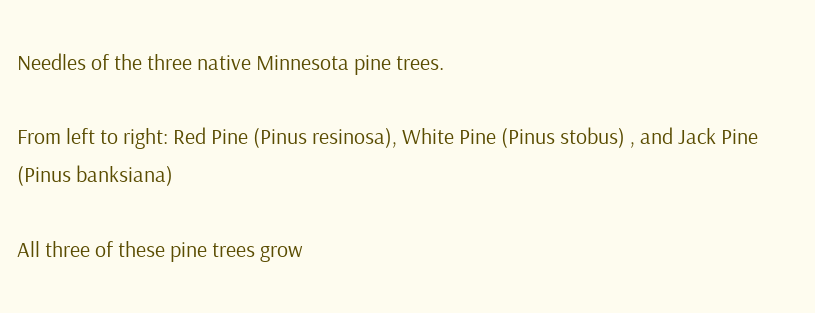Needles of the three native Minnesota pine trees.

From left to right: Red Pine (Pinus resinosa), White Pine (Pinus stobus) , and Jack Pine (Pinus banksiana)

All three of these pine trees grow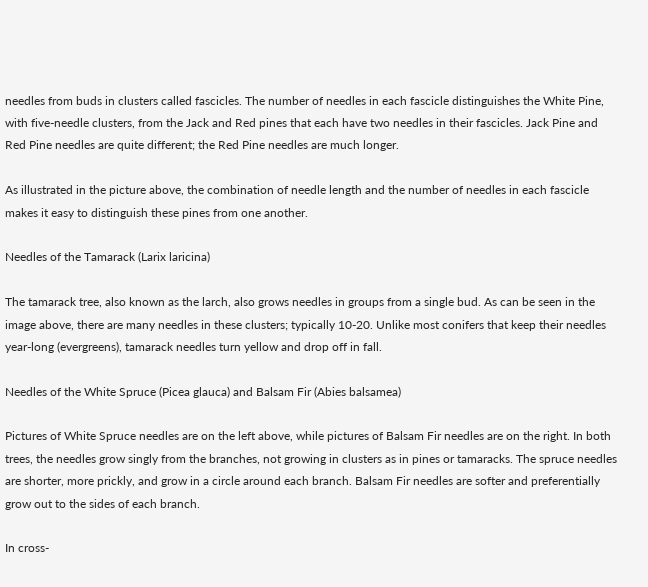needles from buds in clusters called fascicles. The number of needles in each fascicle distinguishes the White Pine, with five-needle clusters, from the Jack and Red pines that each have two needles in their fascicles. Jack Pine and Red Pine needles are quite different; the Red Pine needles are much longer.

As illustrated in the picture above, the combination of needle length and the number of needles in each fascicle makes it easy to distinguish these pines from one another.

Needles of the Tamarack (Larix laricina)

The tamarack tree, also known as the larch, also grows needles in groups from a single bud. As can be seen in the image above, there are many needles in these clusters; typically 10-20. Unlike most conifers that keep their needles year-long (evergreens), tamarack needles turn yellow and drop off in fall.

Needles of the White Spruce (Picea glauca) and Balsam Fir (Abies balsamea)

Pictures of White Spruce needles are on the left above, while pictures of Balsam Fir needles are on the right. In both trees, the needles grow singly from the branches, not growing in clusters as in pines or tamaracks. The spruce needles are shorter, more prickly, and grow in a circle around each branch. Balsam Fir needles are softer and preferentially grow out to the sides of each branch.

In cross-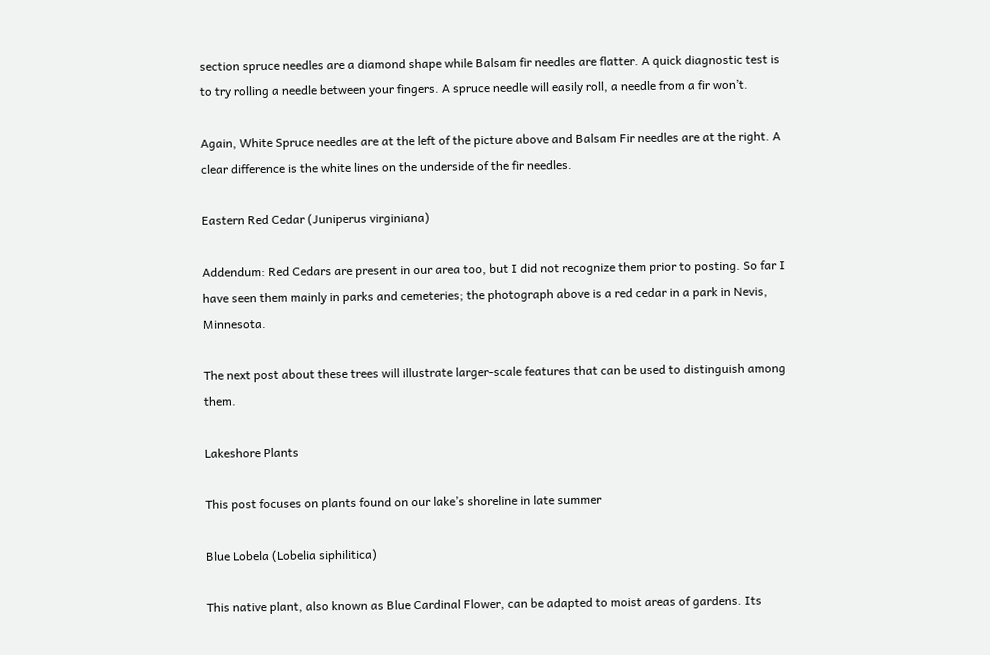section spruce needles are a diamond shape while Balsam fir needles are flatter. A quick diagnostic test is to try rolling a needle between your fingers. A spruce needle will easily roll, a needle from a fir won’t.

Again, White Spruce needles are at the left of the picture above and Balsam Fir needles are at the right. A clear difference is the white lines on the underside of the fir needles.

Eastern Red Cedar (Juniperus virginiana)

Addendum: Red Cedars are present in our area too, but I did not recognize them prior to posting. So far I have seen them mainly in parks and cemeteries; the photograph above is a red cedar in a park in Nevis, Minnesota.

The next post about these trees will illustrate larger-scale features that can be used to distinguish among them.

Lakeshore Plants

This post focuses on plants found on our lake’s shoreline in late summer

Blue Lobela (Lobelia siphilitica)

This native plant, also known as Blue Cardinal Flower, can be adapted to moist areas of gardens. Its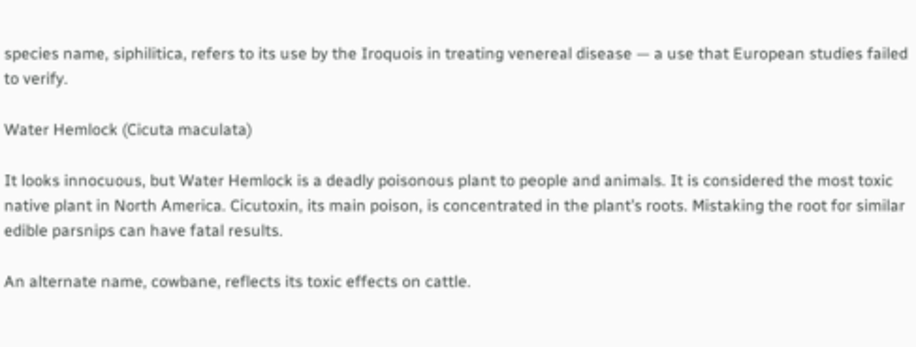species name, siphilitica, refers to its use by the Iroquois in treating venereal disease — a use that European studies failed to verify.

Water Hemlock (Cicuta maculata)

It looks innocuous, but Water Hemlock is a deadly poisonous plant to people and animals. It is considered the most toxic native plant in North America. Cicutoxin, its main poison, is concentrated in the plant’s roots. Mistaking the root for similar edible parsnips can have fatal results.

An alternate name, cowbane, reflects its toxic effects on cattle.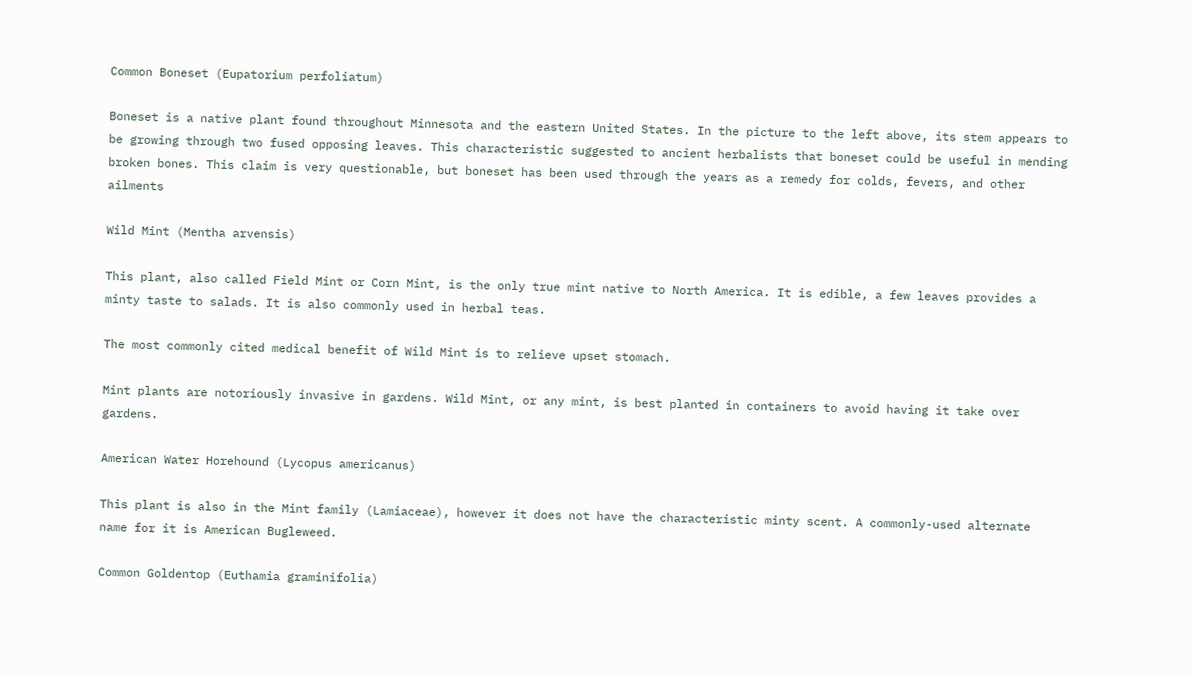Common Boneset (Eupatorium perfoliatum)

Boneset is a native plant found throughout Minnesota and the eastern United States. In the picture to the left above, its stem appears to be growing through two fused opposing leaves. This characteristic suggested to ancient herbalists that boneset could be useful in mending broken bones. This claim is very questionable, but boneset has been used through the years as a remedy for colds, fevers, and other ailments

Wild Mint (Mentha arvensis)

This plant, also called Field Mint or Corn Mint, is the only true mint native to North America. It is edible, a few leaves provides a minty taste to salads. It is also commonly used in herbal teas.

The most commonly cited medical benefit of Wild Mint is to relieve upset stomach.

Mint plants are notoriously invasive in gardens. Wild Mint, or any mint, is best planted in containers to avoid having it take over gardens.

American Water Horehound (Lycopus americanus)

This plant is also in the Mint family (Lamiaceae), however it does not have the characteristic minty scent. A commonly-used alternate name for it is American Bugleweed.

Common Goldentop (Euthamia graminifolia)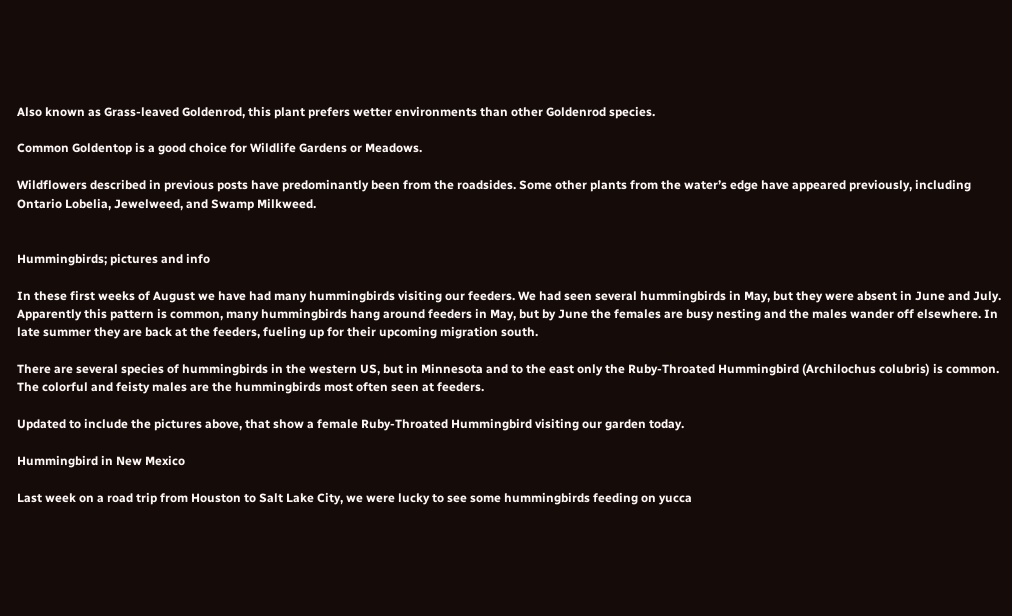Also known as Grass-leaved Goldenrod, this plant prefers wetter environments than other Goldenrod species.

Common Goldentop is a good choice for Wildlife Gardens or Meadows.

Wildflowers described in previous posts have predominantly been from the roadsides. Some other plants from the water’s edge have appeared previously, including Ontario Lobelia, Jewelweed, and Swamp Milkweed.


Hummingbirds; pictures and info

In these first weeks of August we have had many hummingbirds visiting our feeders. We had seen several hummingbirds in May, but they were absent in June and July. Apparently this pattern is common, many hummingbirds hang around feeders in May, but by June the females are busy nesting and the males wander off elsewhere. In late summer they are back at the feeders, fueling up for their upcoming migration south.

There are several species of hummingbirds in the western US, but in Minnesota and to the east only the Ruby-Throated Hummingbird (Archilochus colubris) is common. The colorful and feisty males are the hummingbirds most often seen at feeders.

Updated to include the pictures above, that show a female Ruby-Throated Hummingbird visiting our garden today.

Hummingbird in New Mexico

Last week on a road trip from Houston to Salt Lake City, we were lucky to see some hummingbirds feeding on yucca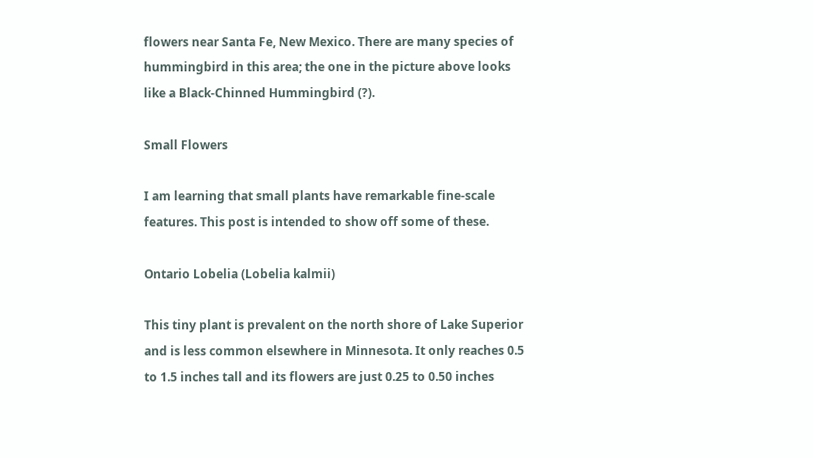flowers near Santa Fe, New Mexico. There are many species of hummingbird in this area; the one in the picture above looks like a Black-Chinned Hummingbird (?).

Small Flowers

I am learning that small plants have remarkable fine-scale features. This post is intended to show off some of these.

Ontario Lobelia (Lobelia kalmii)

This tiny plant is prevalent on the north shore of Lake Superior and is less common elsewhere in Minnesota. It only reaches 0.5 to 1.5 inches tall and its flowers are just 0.25 to 0.50 inches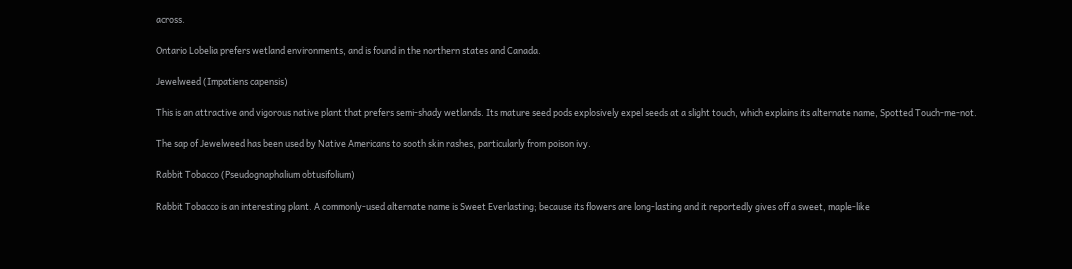across.

Ontario Lobelia prefers wetland environments, and is found in the northern states and Canada.

Jewelweed (Impatiens capensis)

This is an attractive and vigorous native plant that prefers semi-shady wetlands. Its mature seed pods explosively expel seeds at a slight touch, which explains its alternate name, Spotted Touch-me-not.

The sap of Jewelweed has been used by Native Americans to sooth skin rashes, particularly from poison ivy.

Rabbit Tobacco (Pseudognaphalium obtusifolium)

Rabbit Tobacco is an interesting plant. A commonly-used alternate name is Sweet Everlasting; because its flowers are long-lasting and it reportedly gives off a sweet, maple-like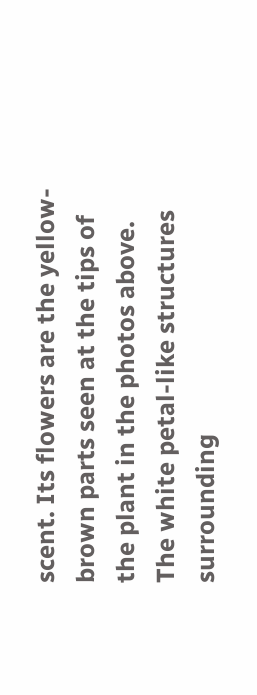scent. Its flowers are the yellow-brown parts seen at the tips of the plant in the photos above. The white petal-like structures surrounding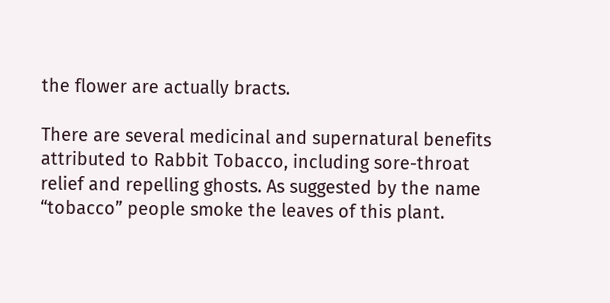the flower are actually bracts.

There are several medicinal and supernatural benefits attributed to Rabbit Tobacco, including sore-throat relief and repelling ghosts. As suggested by the name “tobacco” people smoke the leaves of this plant.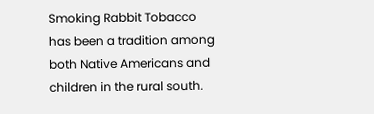Smoking Rabbit Tobacco has been a tradition among both Native Americans and children in the rural south.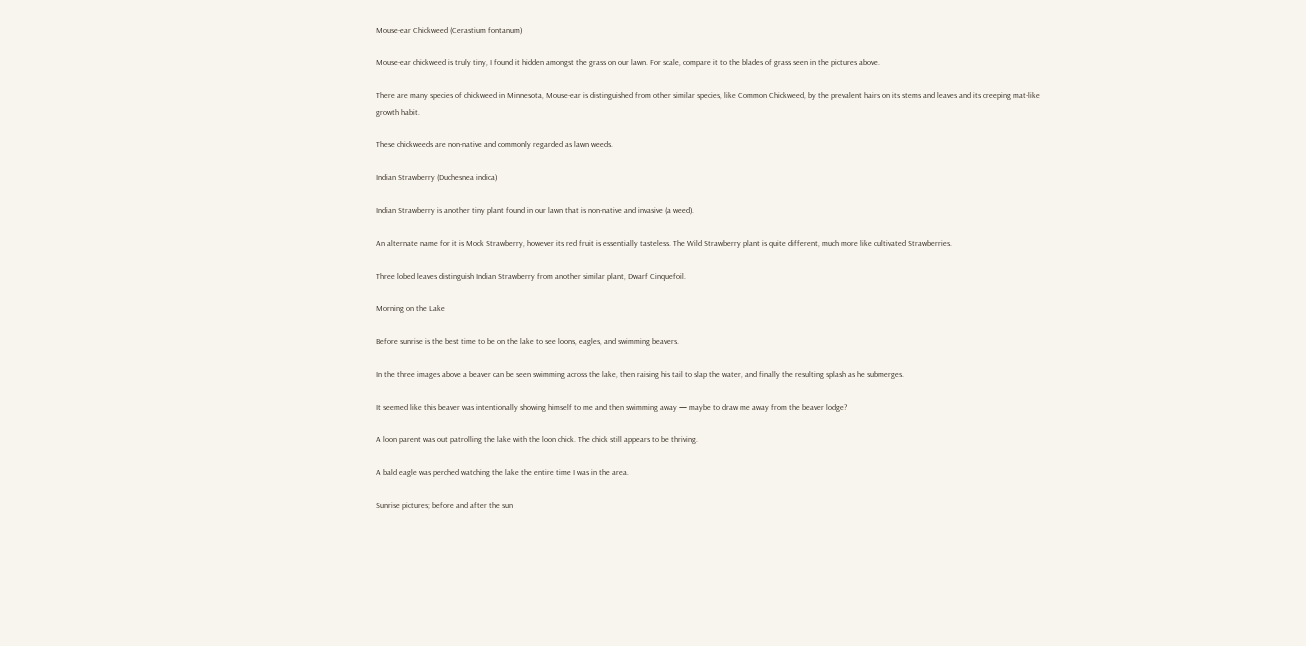Mouse-ear Chickweed (Cerastium fontanum)

Mouse-ear chickweed is truly tiny, I found it hidden amongst the grass on our lawn. For scale, compare it to the blades of grass seen in the pictures above.

There are many species of chickweed in Minnesota, Mouse-ear is distinguished from other similar species, like Common Chickweed, by the prevalent hairs on its stems and leaves and its creeping mat-like growth habit.

These chickweeds are non-native and commonly regarded as lawn weeds.

Indian Strawberry (Duchesnea indica)

Indian Strawberry is another tiny plant found in our lawn that is non-native and invasive (a weed).

An alternate name for it is Mock Strawberry, however its red fruit is essentially tasteless. The Wild Strawberry plant is quite different, much more like cultivated Strawberries.

Three lobed leaves distinguish Indian Strawberry from another similar plant, Dwarf Cinquefoil.

Morning on the Lake

Before sunrise is the best time to be on the lake to see loons, eagles, and swimming beavers.

In the three images above a beaver can be seen swimming across the lake, then raising his tail to slap the water, and finally the resulting splash as he submerges.

It seemed like this beaver was intentionally showing himself to me and then swimming away — maybe to draw me away from the beaver lodge?

A loon parent was out patrolling the lake with the loon chick. The chick still appears to be thriving.

A bald eagle was perched watching the lake the entire time I was in the area.

Sunrise pictures; before and after the sun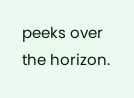peeks over the horizon.